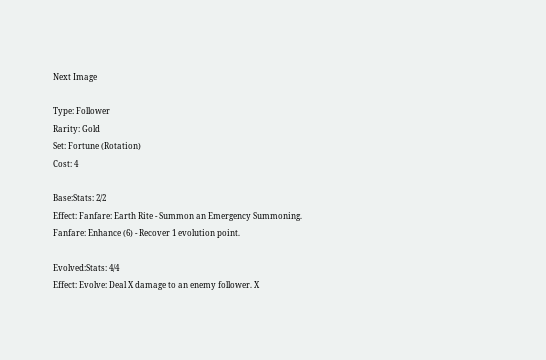Next Image

Type: Follower
Rarity: Gold
Set: Fortune (Rotation)
Cost: 4

Base:Stats: 2/2
Effect: Fanfare: Earth Rite - Summon an Emergency Summoning.
Fanfare: Enhance (6) - Recover 1 evolution point.

Evolved:Stats: 4/4
Effect: Evolve: Deal X damage to an enemy follower. X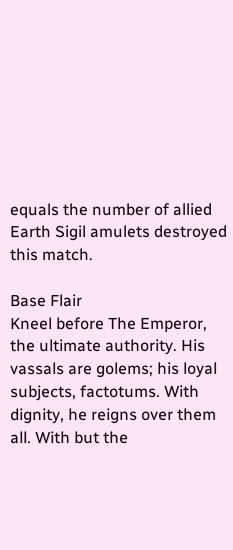equals the number of allied Earth Sigil amulets destroyed this match.

Base Flair
Kneel before The Emperor, the ultimate authority. His vassals are golems; his loyal subjects, factotums. With dignity, he reigns over them all. With but the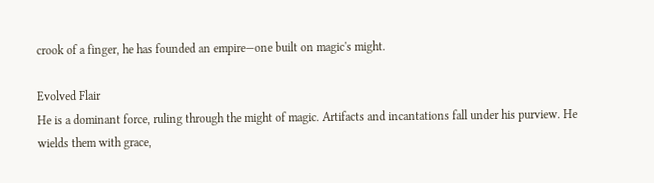crook of a finger, he has founded an empire—one built on magic's might.

Evolved Flair
He is a dominant force, ruling through the might of magic. Artifacts and incantations fall under his purview. He wields them with grace,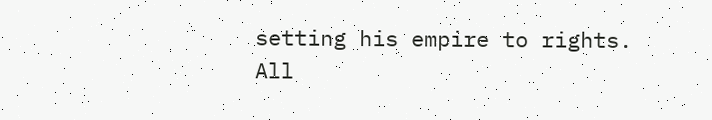setting his empire to rights. All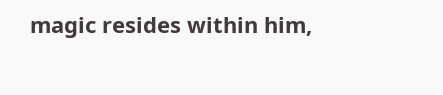magic resides within him,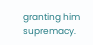granting him supremacy.